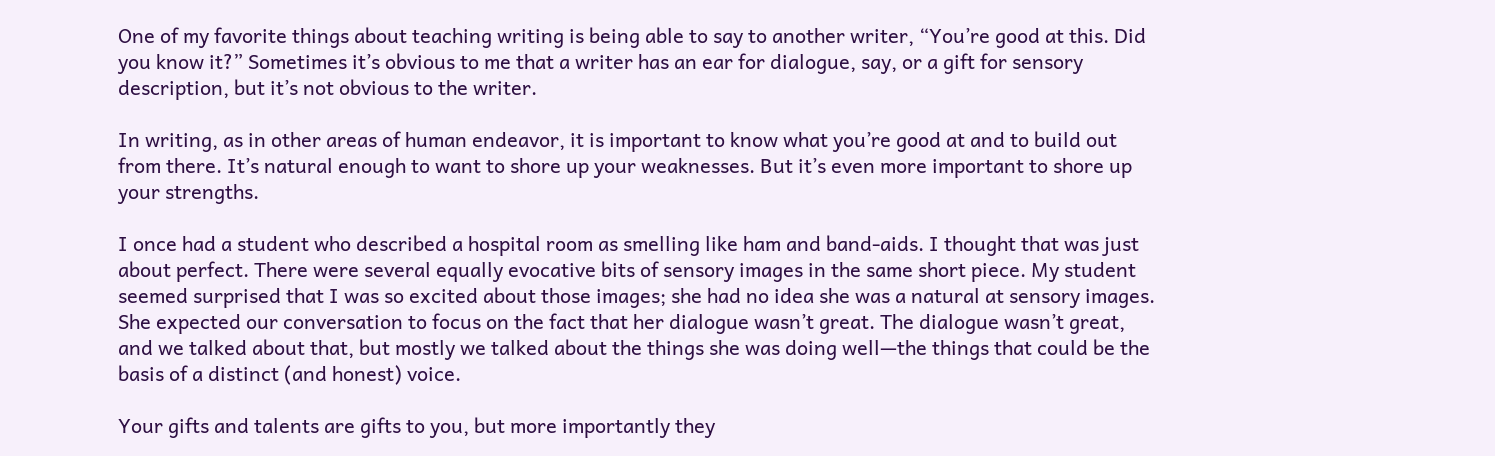One of my favorite things about teaching writing is being able to say to another writer, “You’re good at this. Did you know it?” Sometimes it’s obvious to me that a writer has an ear for dialogue, say, or a gift for sensory description, but it’s not obvious to the writer.

In writing, as in other areas of human endeavor, it is important to know what you’re good at and to build out from there. It’s natural enough to want to shore up your weaknesses. But it’s even more important to shore up your strengths.

I once had a student who described a hospital room as smelling like ham and band-aids. I thought that was just about perfect. There were several equally evocative bits of sensory images in the same short piece. My student seemed surprised that I was so excited about those images; she had no idea she was a natural at sensory images. She expected our conversation to focus on the fact that her dialogue wasn’t great. The dialogue wasn’t great, and we talked about that, but mostly we talked about the things she was doing well—the things that could be the basis of a distinct (and honest) voice.

Your gifts and talents are gifts to you, but more importantly they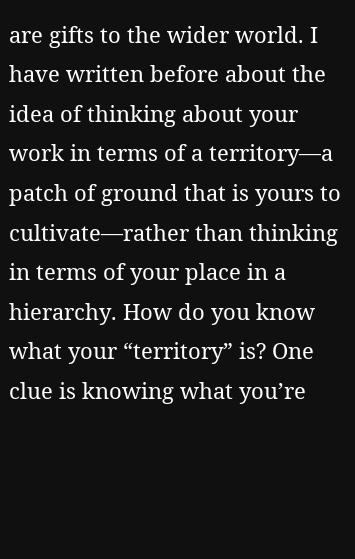are gifts to the wider world. I have written before about the idea of thinking about your work in terms of a territory—a patch of ground that is yours to cultivate—rather than thinking in terms of your place in a hierarchy. How do you know what your “territory” is? One clue is knowing what you’re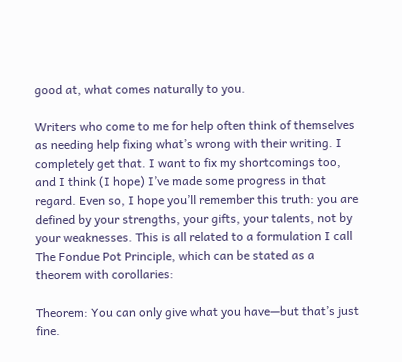good at, what comes naturally to you.

Writers who come to me for help often think of themselves as needing help fixing what’s wrong with their writing. I completely get that. I want to fix my shortcomings too, and I think (I hope) I’ve made some progress in that regard. Even so, I hope you’ll remember this truth: you are defined by your strengths, your gifts, your talents, not by your weaknesses. This is all related to a formulation I call The Fondue Pot Principle, which can be stated as a theorem with corollaries:

Theorem: You can only give what you have—but that’s just fine.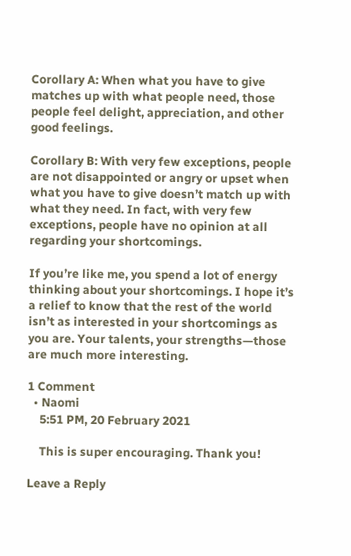Corollary A: When what you have to give matches up with what people need, those people feel delight, appreciation, and other good feelings.

Corollary B: With very few exceptions, people are not disappointed or angry or upset when what you have to give doesn’t match up with what they need. In fact, with very few exceptions, people have no opinion at all regarding your shortcomings.

If you’re like me, you spend a lot of energy thinking about your shortcomings. I hope it’s a relief to know that the rest of the world isn’t as interested in your shortcomings as you are. Your talents, your strengths—those are much more interesting.

1 Comment
  • Naomi
    5:51 PM, 20 February 2021

    This is super encouraging. Thank you!

Leave a Reply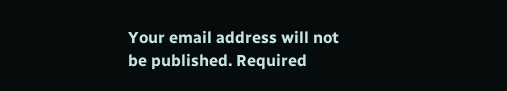Your email address will not be published. Required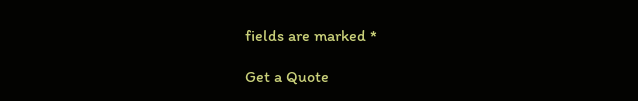fields are marked *

Get a Quote